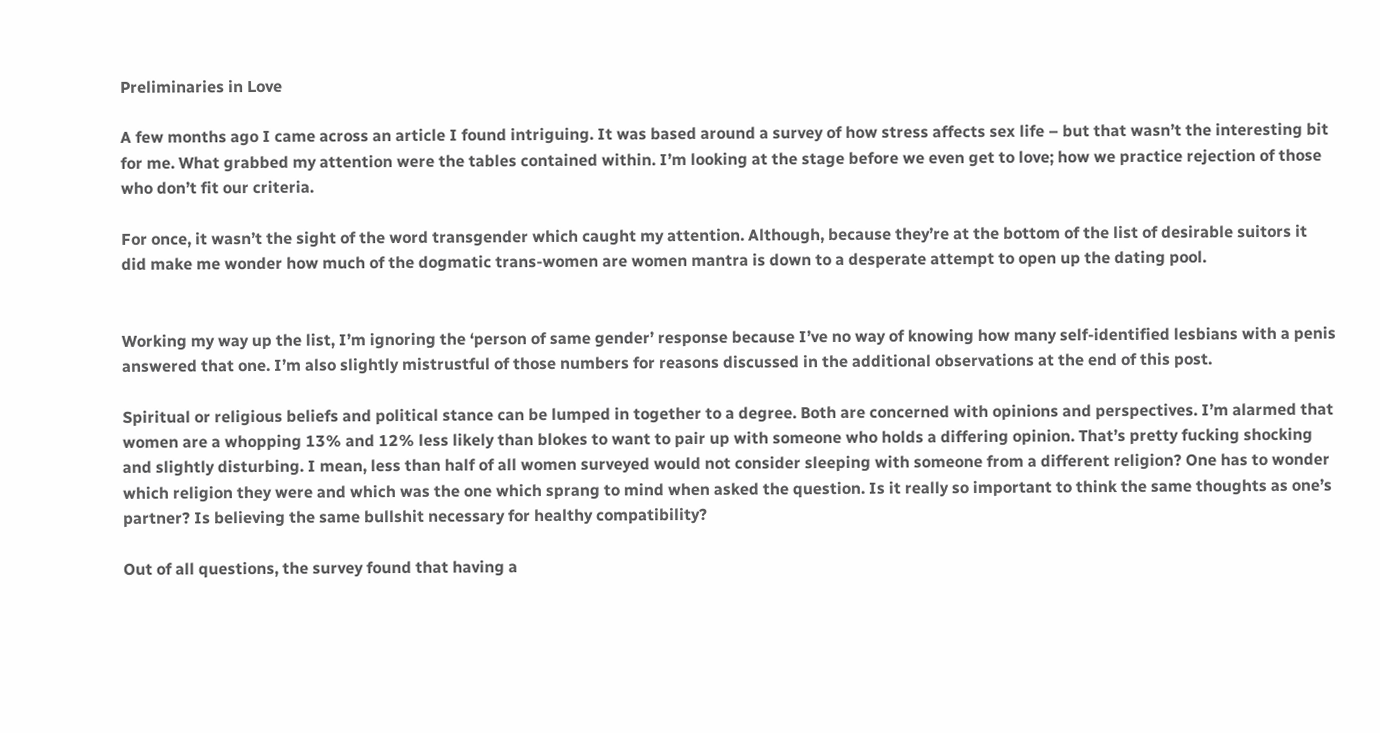Preliminaries in Love

A few months ago I came across an article I found intriguing. It was based around a survey of how stress affects sex life – but that wasn’t the interesting bit for me. What grabbed my attention were the tables contained within. I’m looking at the stage before we even get to love; how we practice rejection of those who don’t fit our criteria.

For once, it wasn’t the sight of the word transgender which caught my attention. Although, because they’re at the bottom of the list of desirable suitors it did make me wonder how much of the dogmatic trans-women are women mantra is down to a desperate attempt to open up the dating pool.


Working my way up the list, I’m ignoring the ‘person of same gender’ response because I’ve no way of knowing how many self-identified lesbians with a penis answered that one. I’m also slightly mistrustful of those numbers for reasons discussed in the additional observations at the end of this post.

Spiritual or religious beliefs and political stance can be lumped in together to a degree. Both are concerned with opinions and perspectives. I’m alarmed that women are a whopping 13% and 12% less likely than blokes to want to pair up with someone who holds a differing opinion. That’s pretty fucking shocking and slightly disturbing. I mean, less than half of all women surveyed would not consider sleeping with someone from a different religion? One has to wonder which religion they were and which was the one which sprang to mind when asked the question. Is it really so important to think the same thoughts as one’s partner? Is believing the same bullshit necessary for healthy compatibility?

Out of all questions, the survey found that having a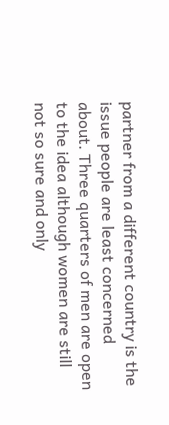partner from a different country is the issue people are least concerned about. Three quarters of men are open to the idea although women are still not so sure and only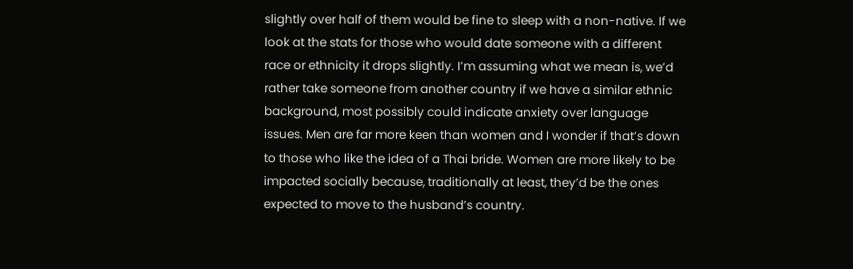slightly over half of them would be fine to sleep with a non-native. If we look at the stats for those who would date someone with a different race or ethnicity it drops slightly. I’m assuming what we mean is, we’d rather take someone from another country if we have a similar ethnic background, most possibly could indicate anxiety over language issues. Men are far more keen than women and I wonder if that’s down to those who like the idea of a Thai bride. Women are more likely to be impacted socially because, traditionally at least, they’d be the ones expected to move to the husband’s country.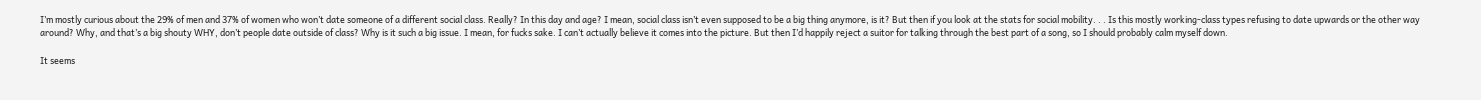I’m mostly curious about the 29% of men and 37% of women who won’t date someone of a different social class. Really? In this day and age? I mean, social class isn’t even supposed to be a big thing anymore, is it? But then if you look at the stats for social mobility. . . Is this mostly working-class types refusing to date upwards or the other way around? Why, and that’s a big shouty WHY, don’t people date outside of class? Why is it such a big issue. I mean, for fucks sake. I can’t actually believe it comes into the picture. But then I’d happily reject a suitor for talking through the best part of a song, so I should probably calm myself down.

It seems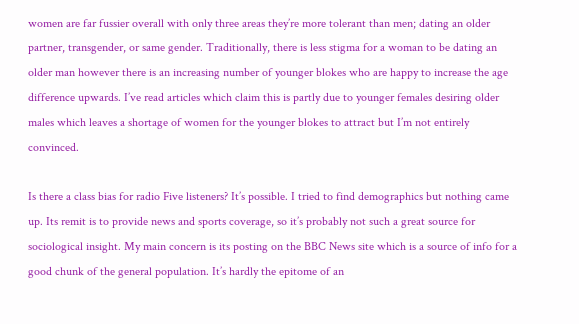women are far fussier overall with only three areas they’re more tolerant than men; dating an older partner, transgender, or same gender. Traditionally, there is less stigma for a woman to be dating an older man however there is an increasing number of younger blokes who are happy to increase the age difference upwards. I’ve read articles which claim this is partly due to younger females desiring older males which leaves a shortage of women for the younger blokes to attract but I’m not entirely convinced.

Is there a class bias for radio Five listeners? It’s possible. I tried to find demographics but nothing came up. Its remit is to provide news and sports coverage, so it’s probably not such a great source for sociological insight. My main concern is its posting on the BBC News site which is a source of info for a good chunk of the general population. It’s hardly the epitome of an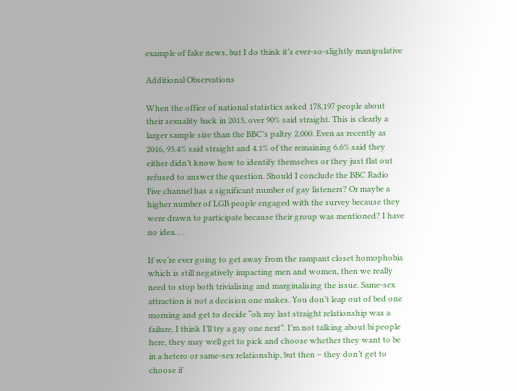example of fake news, but I do think it’s ever-so-slightly manipulative

Additional Observations

When the office of national statistics asked 178,197 people about their sexuality back in 2013, over 90% said straight. This is clearly a larger sample size than the BBC’s paltry 2,000. Even as recently as 2016, 93.4% said straight and 4.1% of the remaining 6.6% said they either didn’t know how to identify themselves or they just flat out refused to answer the question. Should I conclude the BBC Radio Five channel has a significant number of gay listeners? Or maybe a higher number of LGB people engaged with the survey because they were drawn to participate because their group was mentioned? I have no idea. . .

If we’re ever going to get away from the rampant closet homophobia which is still negatively impacting men and women, then we really need to stop both trivialising and marginalising the issue. Same-sex attraction is not a decision one makes. You don’t leap out of bed one morning and get to decide “oh my last straight relationship was a failure, I think I’ll try a gay one next”. I’m not talking about bi people here, they may well get to pick and choose whether they want to be in a hetero or same-sex relationship, but then – they don’t get to choose if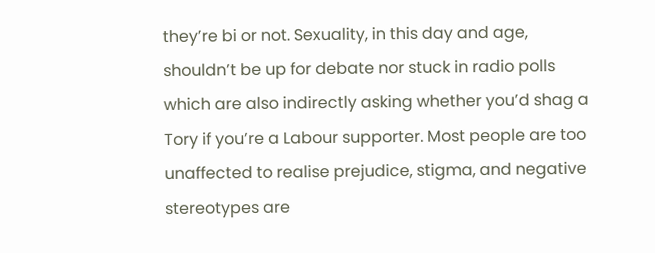they’re bi or not. Sexuality, in this day and age, shouldn’t be up for debate nor stuck in radio polls which are also indirectly asking whether you’d shag a Tory if you’re a Labour supporter. Most people are too unaffected to realise prejudice, stigma, and negative stereotypes are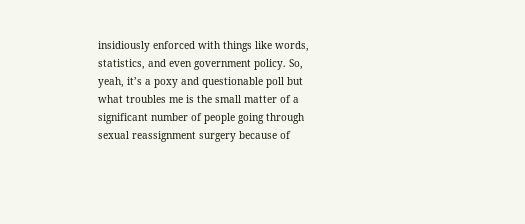insidiously enforced with things like words, statistics, and even government policy. So, yeah, it’s a poxy and questionable poll but what troubles me is the small matter of a significant number of people going through sexual reassignment surgery because of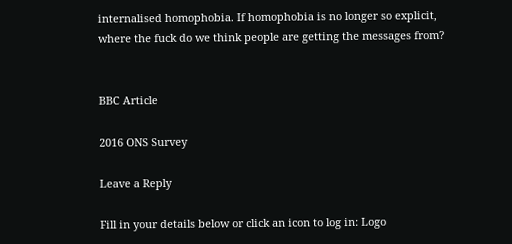internalised homophobia. If homophobia is no longer so explicit, where the fuck do we think people are getting the messages from?


BBC Article

2016 ONS Survey

Leave a Reply

Fill in your details below or click an icon to log in: Logo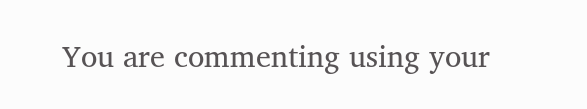You are commenting using your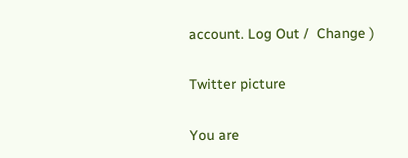account. Log Out /  Change )

Twitter picture

You are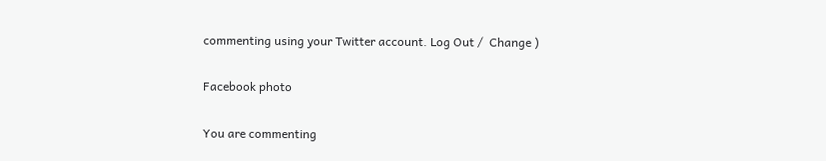commenting using your Twitter account. Log Out /  Change )

Facebook photo

You are commenting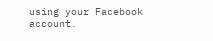using your Facebook account.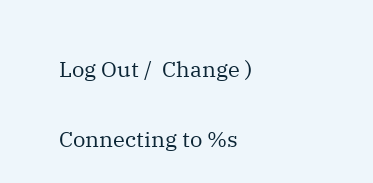Log Out /  Change )

Connecting to %s